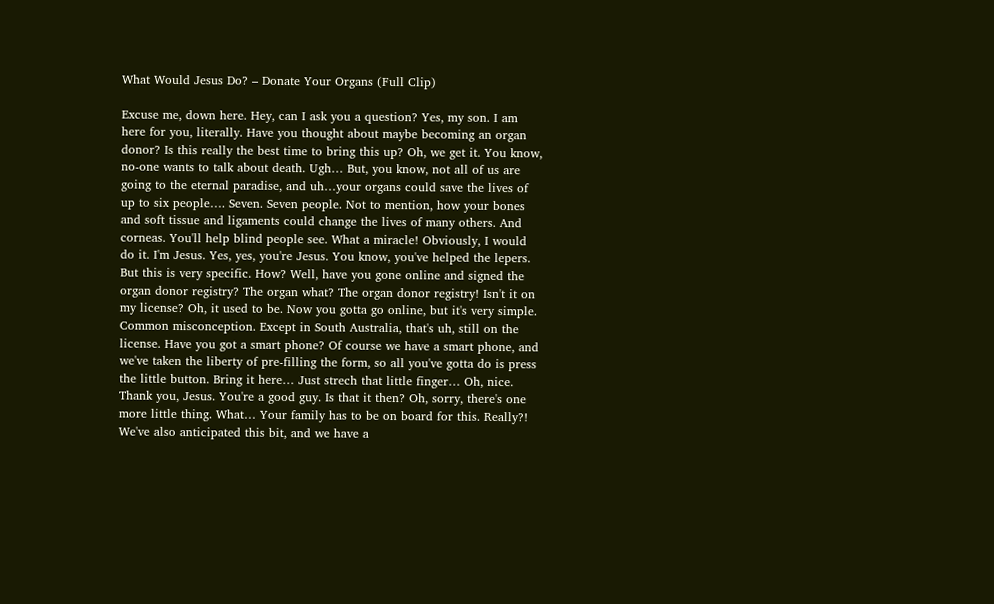What Would Jesus Do? – Donate Your Organs (Full Clip)

Excuse me, down here. Hey, can I ask you a question? Yes, my son. I am here for you, literally. Have you thought about maybe becoming an organ donor? Is this really the best time to bring this up? Oh, we get it. You know, no-one wants to talk about death. Ugh… But, you know, not all of us are going to the eternal paradise, and uh…your organs could save the lives of up to six people…. Seven. Seven people. Not to mention, how your bones and soft tissue and ligaments could change the lives of many others. And corneas. You'll help blind people see. What a miracle! Obviously, I would do it. I'm Jesus. Yes, yes, you're Jesus. You know, you've helped the lepers. But this is very specific. How? Well, have you gone online and signed the organ donor registry? The organ what? The organ donor registry! Isn't it on my license? Oh, it used to be. Now you gotta go online, but it's very simple. Common misconception. Except in South Australia, that's uh, still on the license. Have you got a smart phone? Of course we have a smart phone, and we've taken the liberty of pre-filling the form, so all you've gotta do is press the little button. Bring it here… Just strech that little finger… Oh, nice. Thank you, Jesus. You're a good guy. Is that it then? Oh, sorry, there's one more little thing. What… Your family has to be on board for this. Really?! We've also anticipated this bit, and we have a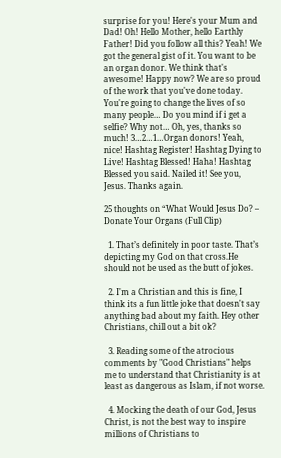surprise for you! Here's your Mum and Dad! Oh! Hello Mother, hello Earthly Father! Did you follow all this? Yeah! We got the general gist of it. You want to be an organ donor. We think that's awesome! Happy now? We are so proud of the work that you've done today. You're going to change the lives of so many people… Do you mind if i get a selfie? Why not… Oh, yes, thanks so much! 3…2…1…Organ donors! Yeah, nice! Hashtag Register! Hashtag Dying to Live! Hashtag Blessed! Haha! Hashtag Blessed you said. Nailed it! See you, Jesus. Thanks again.

25 thoughts on “What Would Jesus Do? – Donate Your Organs (Full Clip)

  1. That’s definitely in poor taste. That’s depicting my God on that cross.He should not be used as the butt of jokes.

  2. I'm a Christian and this is fine, I think its a fun little joke that doesn't say anything bad about my faith. Hey other Christians, chill out a bit ok?

  3. Reading some of the atrocious comments by "Good Christians" helps me to understand that Christianity is at least as dangerous as Islam, if not worse.

  4. Mocking the death of our God, Jesus Christ, is not the best way to inspire millions of Christians to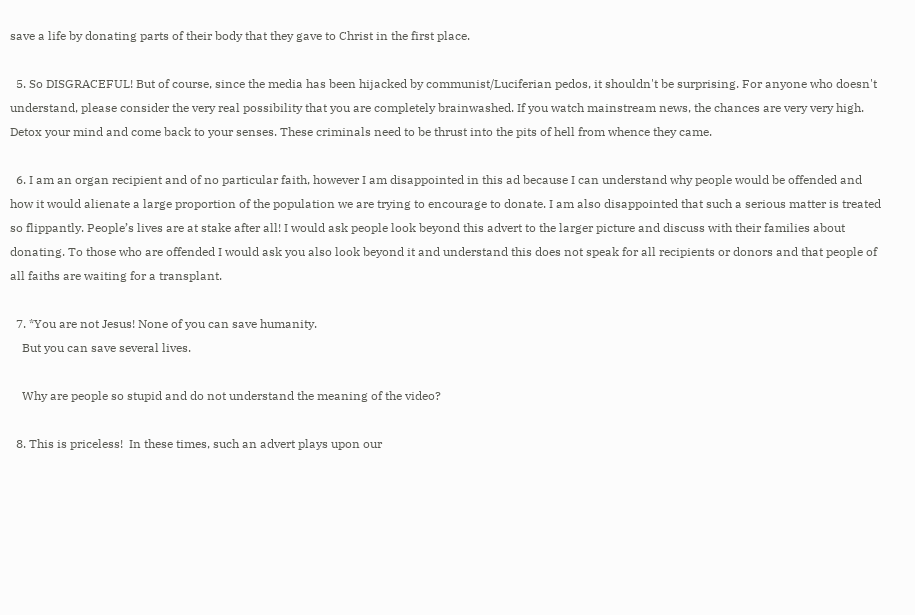save a life by donating parts of their body that they gave to Christ in the first place.

  5. So DISGRACEFUL! But of course, since the media has been hijacked by communist/Luciferian pedos, it shouldn't be surprising. For anyone who doesn't understand, please consider the very real possibility that you are completely brainwashed. If you watch mainstream news, the chances are very very high. Detox your mind and come back to your senses. These criminals need to be thrust into the pits of hell from whence they came.

  6. I am an organ recipient and of no particular faith, however I am disappointed in this ad because I can understand why people would be offended and how it would alienate a large proportion of the population we are trying to encourage to donate. I am also disappointed that such a serious matter is treated so flippantly. People’s lives are at stake after all! I would ask people look beyond this advert to the larger picture and discuss with their families about donating. To those who are offended I would ask you also look beyond it and understand this does not speak for all recipients or donors and that people of all faiths are waiting for a transplant.

  7. *You are not Jesus! None of you can save humanity.
    But you can save several lives.

    Why are people so stupid and do not understand the meaning of the video?

  8. This is priceless!  In these times, such an advert plays upon our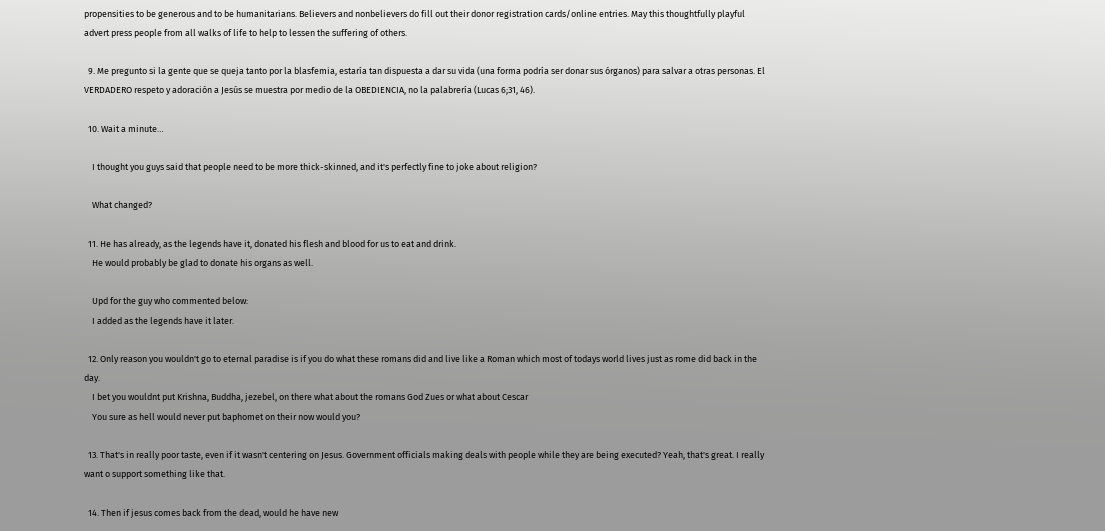propensities to be generous and to be humanitarians. Believers and nonbelievers do fill out their donor registration cards/online entries. May this thoughtfully playful advert press people from all walks of life to help to lessen the suffering of others.

  9. Me pregunto si la gente que se queja tanto por la blasfemia, estaría tan dispuesta a dar su vida (una forma podría ser donar sus órganos) para salvar a otras personas. El VERDADERO respeto y adoración a Jesús se muestra por medio de la OBEDIENCIA, no la palabrería (Lucas 6;31, 46).

  10. Wait a minute…

    I thought you guys said that people need to be more thick-skinned, and it's perfectly fine to joke about religion?

    What changed?

  11. He has already, as the legends have it, donated his flesh and blood for us to eat and drink.
    He would probably be glad to donate his organs as well.

    Upd for the guy who commented below:
    I added as the legends have it later.

  12. Only reason you wouldn't go to eternal paradise is if you do what these romans did and live like a Roman which most of todays world lives just as rome did back in the day.
    I bet you wouldnt put Krishna, Buddha, jezebel, on there what about the romans God Zues or what about Cescar
    You sure as hell would never put baphomet on their now would you?

  13. That's in really poor taste, even if it wasn't centering on Jesus. Government officials making deals with people while they are being executed? Yeah, that's great. I really want o support something like that.

  14. Then if jesus comes back from the dead, would he have new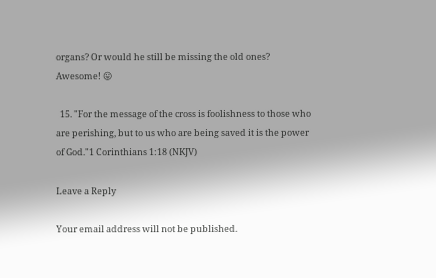organs? Or would he still be missing the old ones? Awesome! 😛

  15. "For the message of the cross is foolishness to those who are perishing, but to us who are being saved it is the power of God."1 Corinthians 1:18 (NKJV)

Leave a Reply

Your email address will not be published.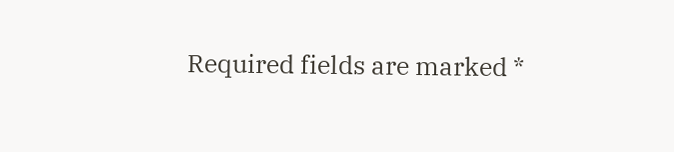Required fields are marked *